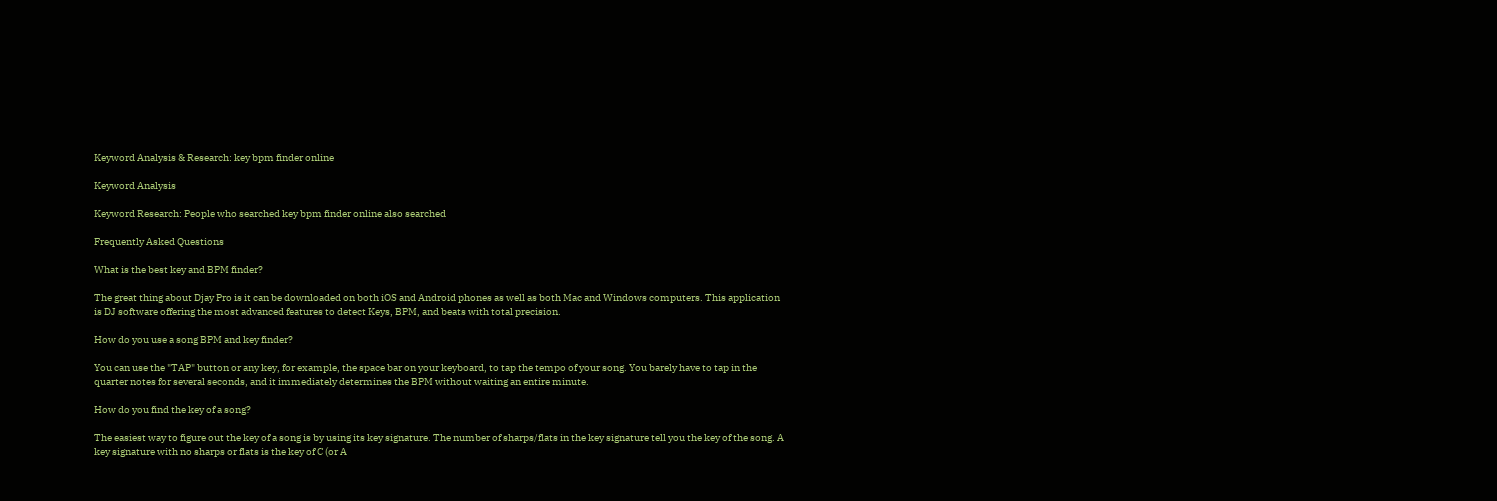Keyword Analysis & Research: key bpm finder online

Keyword Analysis

Keyword Research: People who searched key bpm finder online also searched

Frequently Asked Questions

What is the best key and BPM finder?

The great thing about Djay Pro is it can be downloaded on both iOS and Android phones as well as both Mac and Windows computers. This application is DJ software offering the most advanced features to detect Keys, BPM, and beats with total precision.

How do you use a song BPM and key finder?

You can use the "TAP" button or any key, for example, the space bar on your keyboard, to tap the tempo of your song. You barely have to tap in the quarter notes for several seconds, and it immediately determines the BPM without waiting an entire minute.

How do you find the key of a song?

The easiest way to figure out the key of a song is by using its key signature. The number of sharps/flats in the key signature tell you the key of the song. A key signature with no sharps or flats is the key of C (or A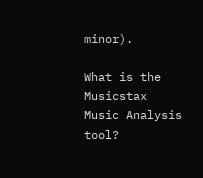minor).

What is the Musicstax Music Analysis tool?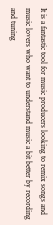It is a fantastic tool for music producers looking to remix songs and music lovers who want to understand music a bit better by recording and tuning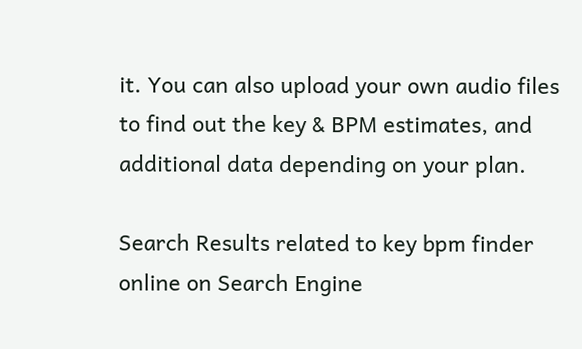it. You can also upload your own audio files to find out the key & BPM estimates, and additional data depending on your plan.

Search Results related to key bpm finder online on Search Engine